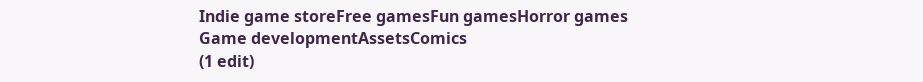Indie game storeFree gamesFun gamesHorror games
Game developmentAssetsComics
(1 edit)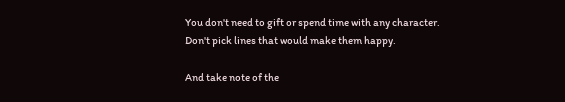You don't need to gift or spend time with any character.
Don't pick lines that would make them happy.

And take note of the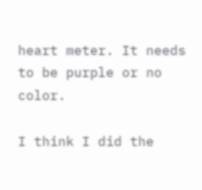heart meter. It needs to be purple or no color.

I think I did the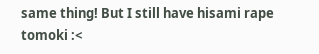same thing! But I still have hisami rape tomoki :<